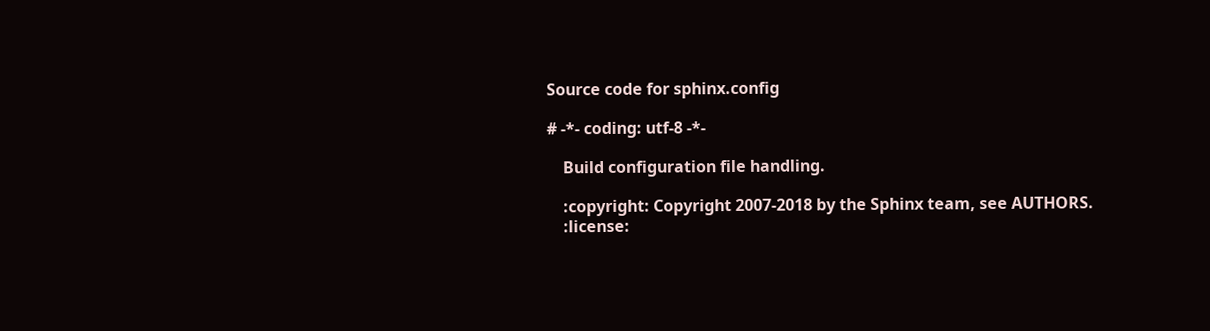Source code for sphinx.config

# -*- coding: utf-8 -*-

    Build configuration file handling.

    :copyright: Copyright 2007-2018 by the Sphinx team, see AUTHORS.
    :license: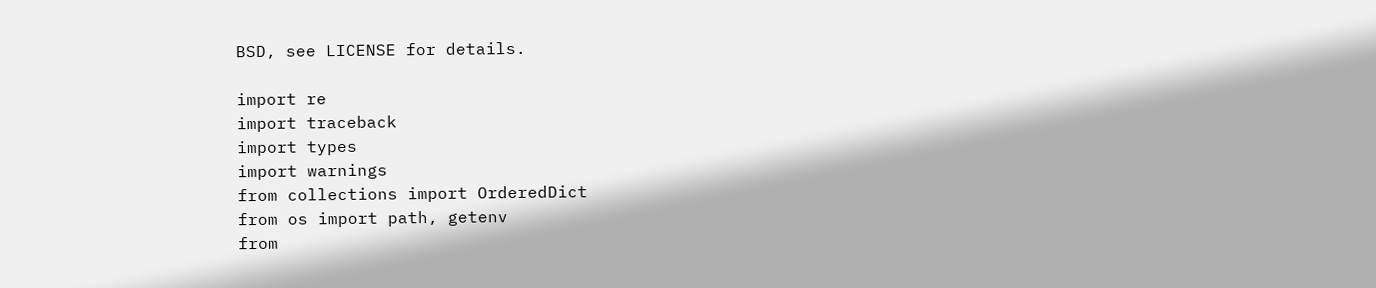BSD, see LICENSE for details.

import re
import traceback
import types
import warnings
from collections import OrderedDict
from os import path, getenv
from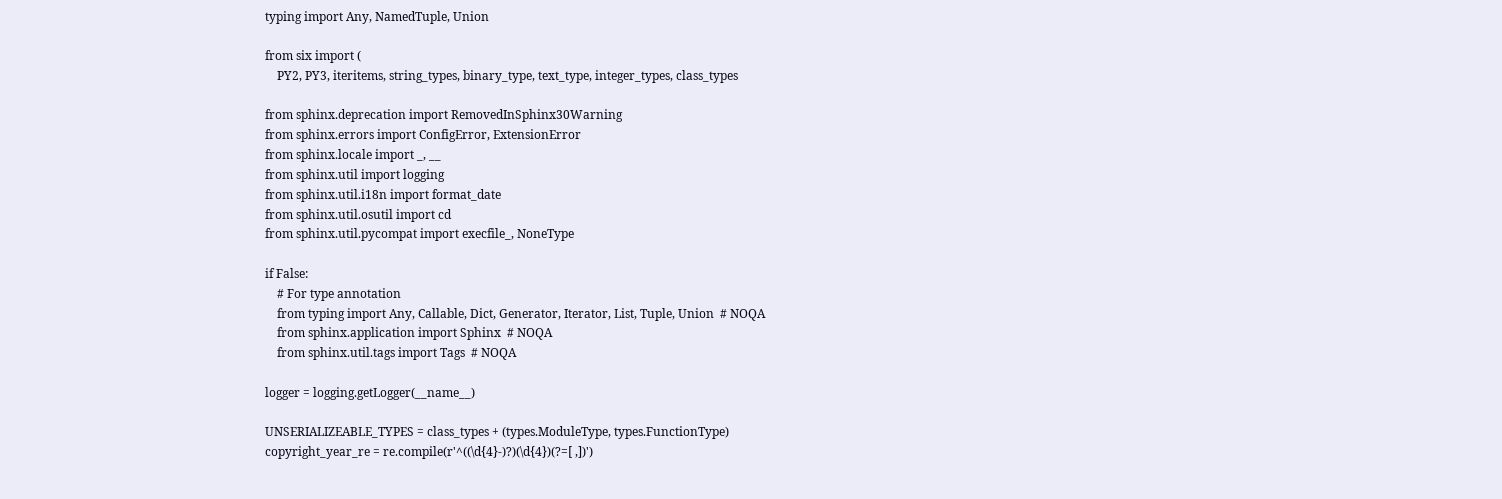typing import Any, NamedTuple, Union

from six import (
    PY2, PY3, iteritems, string_types, binary_type, text_type, integer_types, class_types

from sphinx.deprecation import RemovedInSphinx30Warning
from sphinx.errors import ConfigError, ExtensionError
from sphinx.locale import _, __
from sphinx.util import logging
from sphinx.util.i18n import format_date
from sphinx.util.osutil import cd
from sphinx.util.pycompat import execfile_, NoneType

if False:
    # For type annotation
    from typing import Any, Callable, Dict, Generator, Iterator, List, Tuple, Union  # NOQA
    from sphinx.application import Sphinx  # NOQA
    from sphinx.util.tags import Tags  # NOQA

logger = logging.getLogger(__name__)

UNSERIALIZEABLE_TYPES = class_types + (types.ModuleType, types.FunctionType)
copyright_year_re = re.compile(r'^((\d{4}-)?)(\d{4})(?=[ ,])')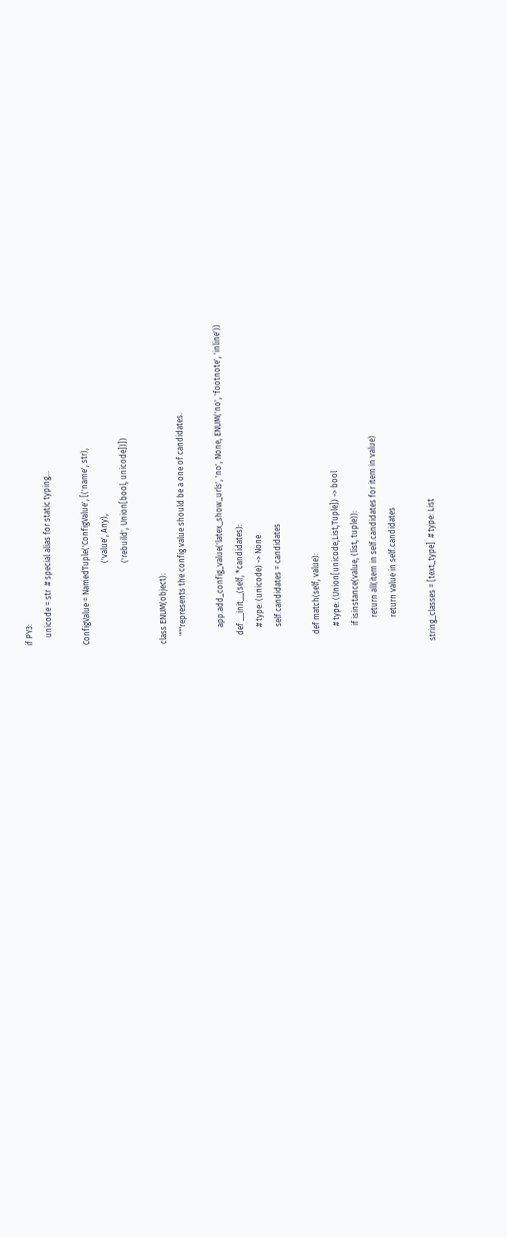if PY3:
    unicode = str  # special alias for static typing...

ConfigValue = NamedTuple('ConfigValue', [('name', str),
                                         ('value', Any),
                                         ('rebuild', Union[bool, unicode])])

class ENUM(object):
    """represents the config value should be a one of candidates.

        app.add_config_value('latex_show_urls', 'no', None, ENUM('no', 'footnote', 'inline'))
    def __init__(self, *candidates):
        # type: (unicode) -> None
        self.candidates = candidates

    def match(self, value):
        # type: (Union[unicode,List,Tuple]) -> bool
        if isinstance(value, (list, tuple)):
            return all(item in self.candidates for item in value)
            return value in self.candidates

string_classes = [text_type]  # type: List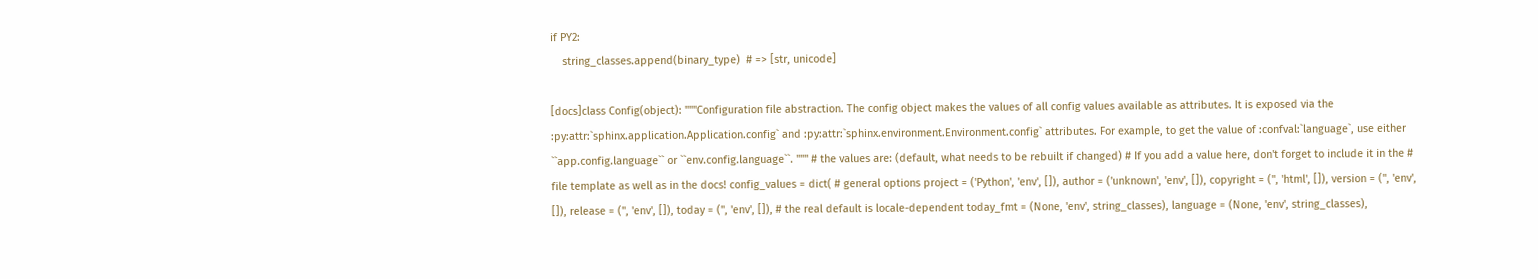if PY2:
    string_classes.append(binary_type)  # => [str, unicode]

[docs]class Config(object): """Configuration file abstraction. The config object makes the values of all config values available as attributes. It is exposed via the :py:attr:`sphinx.application.Application.config` and :py:attr:`sphinx.environment.Environment.config` attributes. For example, to get the value of :confval:`language`, use either ``app.config.language`` or ``env.config.language``. """ # the values are: (default, what needs to be rebuilt if changed) # If you add a value here, don't forget to include it in the # file template as well as in the docs! config_values = dict( # general options project = ('Python', 'env', []), author = ('unknown', 'env', []), copyright = ('', 'html', []), version = ('', 'env', []), release = ('', 'env', []), today = ('', 'env', []), # the real default is locale-dependent today_fmt = (None, 'env', string_classes), language = (None, 'env', string_classes),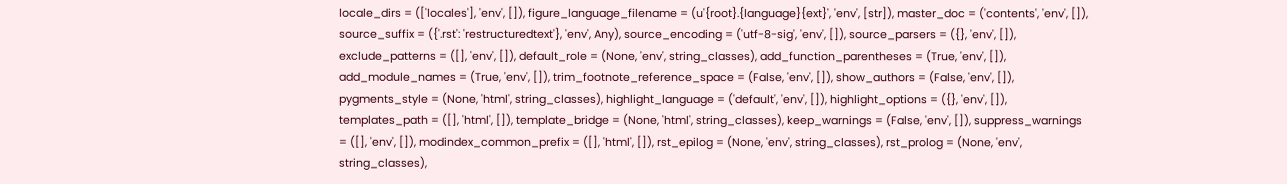locale_dirs = (['locales'], 'env', []), figure_language_filename = (u'{root}.{language}{ext}', 'env', [str]), master_doc = ('contents', 'env', []), source_suffix = ({'.rst': 'restructuredtext'}, 'env', Any), source_encoding = ('utf-8-sig', 'env', []), source_parsers = ({}, 'env', []), exclude_patterns = ([], 'env', []), default_role = (None, 'env', string_classes), add_function_parentheses = (True, 'env', []), add_module_names = (True, 'env', []), trim_footnote_reference_space = (False, 'env', []), show_authors = (False, 'env', []), pygments_style = (None, 'html', string_classes), highlight_language = ('default', 'env', []), highlight_options = ({}, 'env', []), templates_path = ([], 'html', []), template_bridge = (None, 'html', string_classes), keep_warnings = (False, 'env', []), suppress_warnings = ([], 'env', []), modindex_common_prefix = ([], 'html', []), rst_epilog = (None, 'env', string_classes), rst_prolog = (None, 'env', string_classes),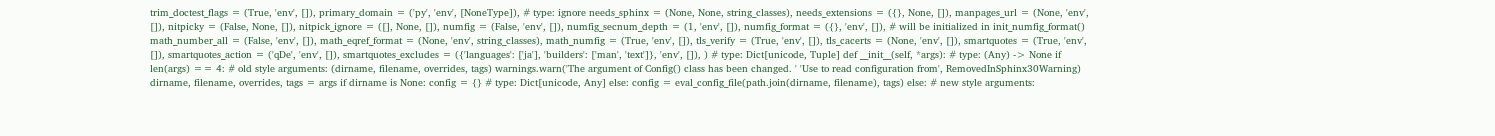trim_doctest_flags = (True, 'env', []), primary_domain = ('py', 'env', [NoneType]), # type: ignore needs_sphinx = (None, None, string_classes), needs_extensions = ({}, None, []), manpages_url = (None, 'env', []), nitpicky = (False, None, []), nitpick_ignore = ([], None, []), numfig = (False, 'env', []), numfig_secnum_depth = (1, 'env', []), numfig_format = ({}, 'env', []), # will be initialized in init_numfig_format() math_number_all = (False, 'env', []), math_eqref_format = (None, 'env', string_classes), math_numfig = (True, 'env', []), tls_verify = (True, 'env', []), tls_cacerts = (None, 'env', []), smartquotes = (True, 'env', []), smartquotes_action = ('qDe', 'env', []), smartquotes_excludes = ({'languages': ['ja'], 'builders': ['man', 'text']}, 'env', []), ) # type: Dict[unicode, Tuple] def __init__(self, *args): # type: (Any) -> None if len(args) == 4: # old style arguments: (dirname, filename, overrides, tags) warnings.warn('The argument of Config() class has been changed. ' 'Use to read configuration from', RemovedInSphinx30Warning) dirname, filename, overrides, tags = args if dirname is None: config = {} # type: Dict[unicode, Any] else: config = eval_config_file(path.join(dirname, filename), tags) else: # new style arguments: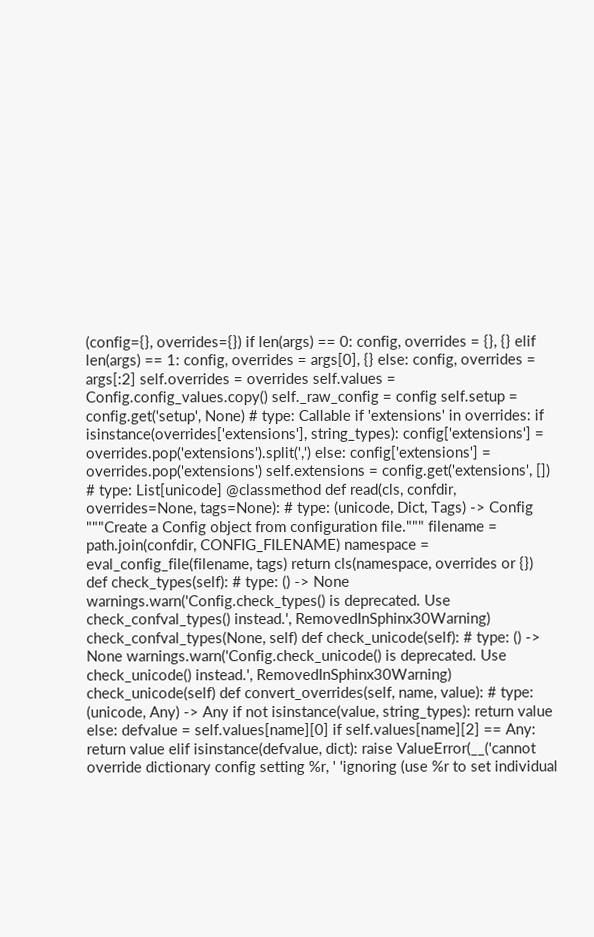(config={}, overrides={}) if len(args) == 0: config, overrides = {}, {} elif len(args) == 1: config, overrides = args[0], {} else: config, overrides = args[:2] self.overrides = overrides self.values = Config.config_values.copy() self._raw_config = config self.setup = config.get('setup', None) # type: Callable if 'extensions' in overrides: if isinstance(overrides['extensions'], string_types): config['extensions'] = overrides.pop('extensions').split(',') else: config['extensions'] = overrides.pop('extensions') self.extensions = config.get('extensions', []) # type: List[unicode] @classmethod def read(cls, confdir, overrides=None, tags=None): # type: (unicode, Dict, Tags) -> Config """Create a Config object from configuration file.""" filename = path.join(confdir, CONFIG_FILENAME) namespace = eval_config_file(filename, tags) return cls(namespace, overrides or {}) def check_types(self): # type: () -> None warnings.warn('Config.check_types() is deprecated. Use check_confval_types() instead.', RemovedInSphinx30Warning) check_confval_types(None, self) def check_unicode(self): # type: () -> None warnings.warn('Config.check_unicode() is deprecated. Use check_unicode() instead.', RemovedInSphinx30Warning) check_unicode(self) def convert_overrides(self, name, value): # type: (unicode, Any) -> Any if not isinstance(value, string_types): return value else: defvalue = self.values[name][0] if self.values[name][2] == Any: return value elif isinstance(defvalue, dict): raise ValueError(__('cannot override dictionary config setting %r, ' 'ignoring (use %r to set individual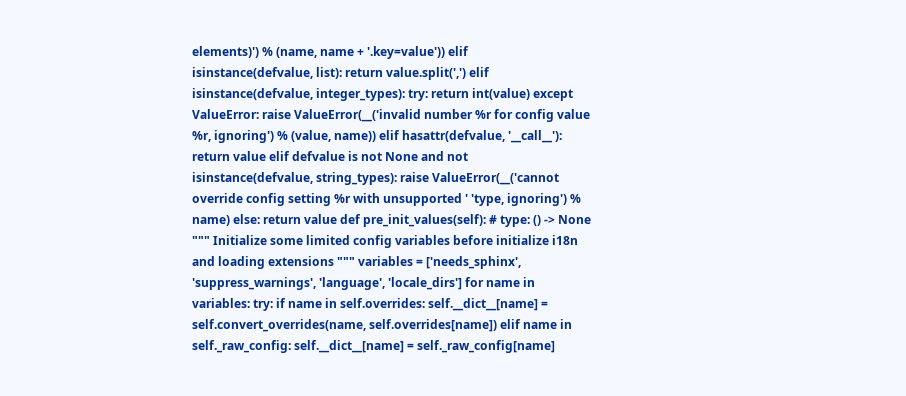elements)') % (name, name + '.key=value')) elif isinstance(defvalue, list): return value.split(',') elif isinstance(defvalue, integer_types): try: return int(value) except ValueError: raise ValueError(__('invalid number %r for config value %r, ignoring') % (value, name)) elif hasattr(defvalue, '__call__'): return value elif defvalue is not None and not isinstance(defvalue, string_types): raise ValueError(__('cannot override config setting %r with unsupported ' 'type, ignoring') % name) else: return value def pre_init_values(self): # type: () -> None """ Initialize some limited config variables before initialize i18n and loading extensions """ variables = ['needs_sphinx', 'suppress_warnings', 'language', 'locale_dirs'] for name in variables: try: if name in self.overrides: self.__dict__[name] = self.convert_overrides(name, self.overrides[name]) elif name in self._raw_config: self.__dict__[name] = self._raw_config[name]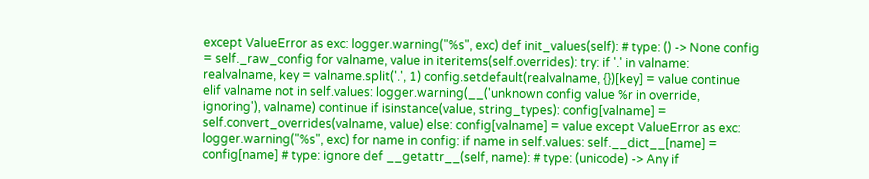except ValueError as exc: logger.warning("%s", exc) def init_values(self): # type: () -> None config = self._raw_config for valname, value in iteritems(self.overrides): try: if '.' in valname: realvalname, key = valname.split('.', 1) config.setdefault(realvalname, {})[key] = value continue elif valname not in self.values: logger.warning(__('unknown config value %r in override, ignoring'), valname) continue if isinstance(value, string_types): config[valname] = self.convert_overrides(valname, value) else: config[valname] = value except ValueError as exc: logger.warning("%s", exc) for name in config: if name in self.values: self.__dict__[name] = config[name] # type: ignore def __getattr__(self, name): # type: (unicode) -> Any if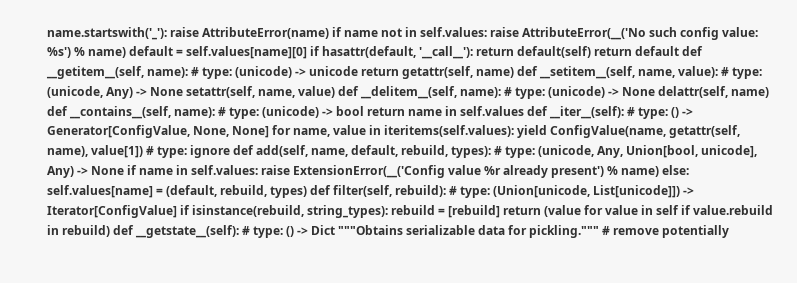name.startswith('_'): raise AttributeError(name) if name not in self.values: raise AttributeError(__('No such config value: %s') % name) default = self.values[name][0] if hasattr(default, '__call__'): return default(self) return default def __getitem__(self, name): # type: (unicode) -> unicode return getattr(self, name) def __setitem__(self, name, value): # type: (unicode, Any) -> None setattr(self, name, value) def __delitem__(self, name): # type: (unicode) -> None delattr(self, name) def __contains__(self, name): # type: (unicode) -> bool return name in self.values def __iter__(self): # type: () -> Generator[ConfigValue, None, None] for name, value in iteritems(self.values): yield ConfigValue(name, getattr(self, name), value[1]) # type: ignore def add(self, name, default, rebuild, types): # type: (unicode, Any, Union[bool, unicode], Any) -> None if name in self.values: raise ExtensionError(__('Config value %r already present') % name) else: self.values[name] = (default, rebuild, types) def filter(self, rebuild): # type: (Union[unicode, List[unicode]]) -> Iterator[ConfigValue] if isinstance(rebuild, string_types): rebuild = [rebuild] return (value for value in self if value.rebuild in rebuild) def __getstate__(self): # type: () -> Dict """Obtains serializable data for pickling.""" # remove potentially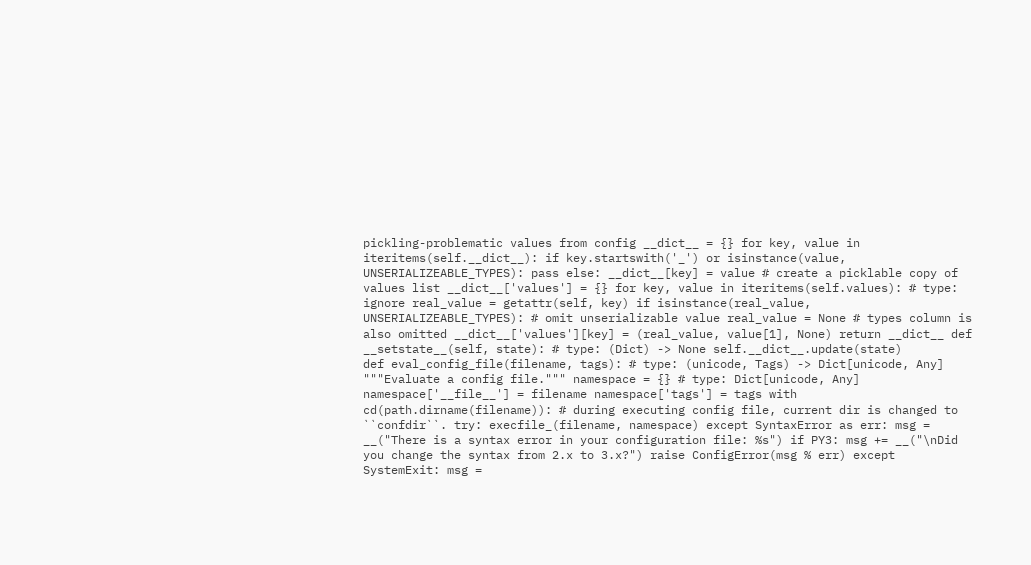pickling-problematic values from config __dict__ = {} for key, value in iteritems(self.__dict__): if key.startswith('_') or isinstance(value, UNSERIALIZEABLE_TYPES): pass else: __dict__[key] = value # create a picklable copy of values list __dict__['values'] = {} for key, value in iteritems(self.values): # type: ignore real_value = getattr(self, key) if isinstance(real_value, UNSERIALIZEABLE_TYPES): # omit unserializable value real_value = None # types column is also omitted __dict__['values'][key] = (real_value, value[1], None) return __dict__ def __setstate__(self, state): # type: (Dict) -> None self.__dict__.update(state)
def eval_config_file(filename, tags): # type: (unicode, Tags) -> Dict[unicode, Any] """Evaluate a config file.""" namespace = {} # type: Dict[unicode, Any] namespace['__file__'] = filename namespace['tags'] = tags with cd(path.dirname(filename)): # during executing config file, current dir is changed to ``confdir``. try: execfile_(filename, namespace) except SyntaxError as err: msg = __("There is a syntax error in your configuration file: %s") if PY3: msg += __("\nDid you change the syntax from 2.x to 3.x?") raise ConfigError(msg % err) except SystemExit: msg =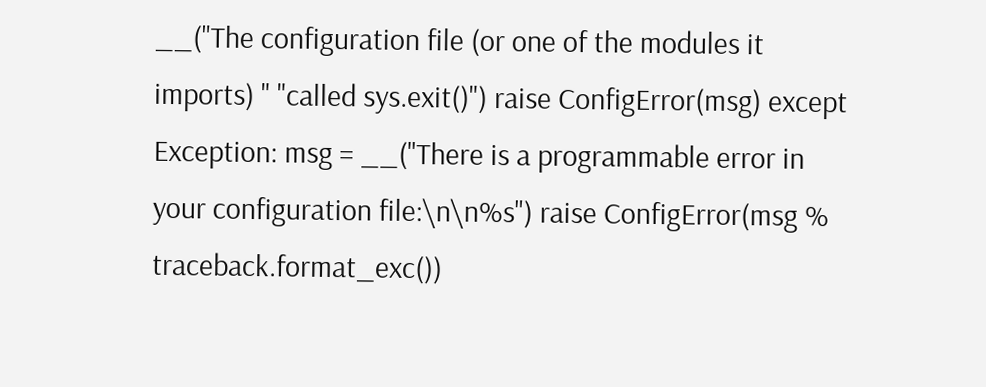__("The configuration file (or one of the modules it imports) " "called sys.exit()") raise ConfigError(msg) except Exception: msg = __("There is a programmable error in your configuration file:\n\n%s") raise ConfigError(msg % traceback.format_exc())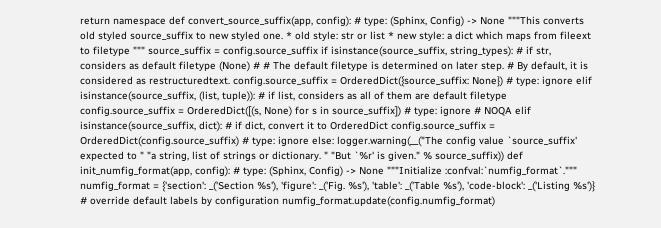return namespace def convert_source_suffix(app, config): # type: (Sphinx, Config) -> None """This converts old styled source_suffix to new styled one. * old style: str or list * new style: a dict which maps from fileext to filetype """ source_suffix = config.source_suffix if isinstance(source_suffix, string_types): # if str, considers as default filetype (None) # # The default filetype is determined on later step. # By default, it is considered as restructuredtext. config.source_suffix = OrderedDict({source_suffix: None}) # type: ignore elif isinstance(source_suffix, (list, tuple)): # if list, considers as all of them are default filetype config.source_suffix = OrderedDict([(s, None) for s in source_suffix]) # type: ignore # NOQA elif isinstance(source_suffix, dict): # if dict, convert it to OrderedDict config.source_suffix = OrderedDict(config.source_suffix) # type: ignore else: logger.warning(__("The config value `source_suffix' expected to " "a string, list of strings or dictionary. " "But `%r' is given." % source_suffix)) def init_numfig_format(app, config): # type: (Sphinx, Config) -> None """Initialize :confval:`numfig_format`.""" numfig_format = {'section': _('Section %s'), 'figure': _('Fig. %s'), 'table': _('Table %s'), 'code-block': _('Listing %s')} # override default labels by configuration numfig_format.update(config.numfig_format)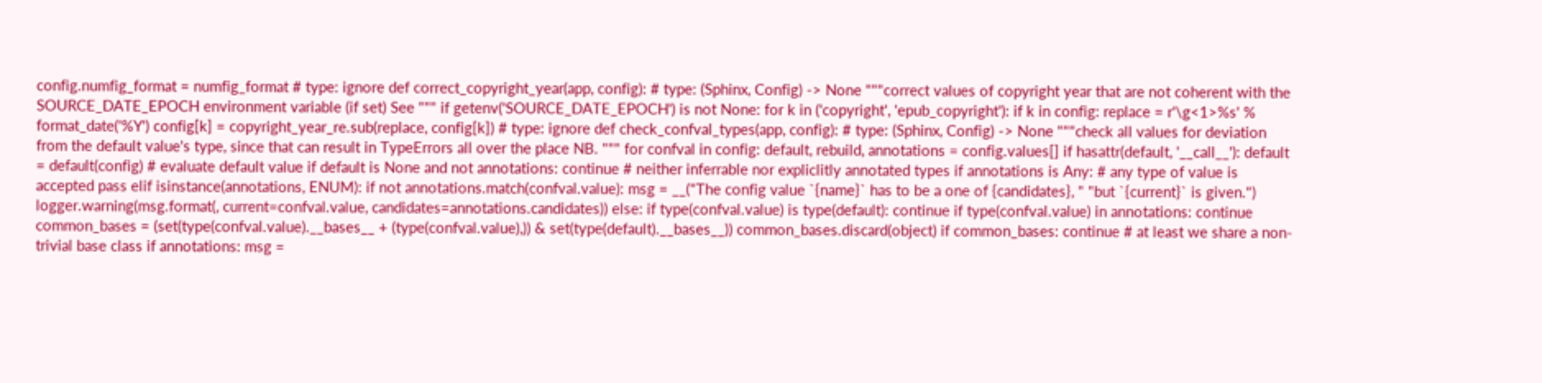config.numfig_format = numfig_format # type: ignore def correct_copyright_year(app, config): # type: (Sphinx, Config) -> None """correct values of copyright year that are not coherent with the SOURCE_DATE_EPOCH environment variable (if set) See """ if getenv('SOURCE_DATE_EPOCH') is not None: for k in ('copyright', 'epub_copyright'): if k in config: replace = r'\g<1>%s' % format_date('%Y') config[k] = copyright_year_re.sub(replace, config[k]) # type: ignore def check_confval_types(app, config): # type: (Sphinx, Config) -> None """check all values for deviation from the default value's type, since that can result in TypeErrors all over the place NB. """ for confval in config: default, rebuild, annotations = config.values[] if hasattr(default, '__call__'): default = default(config) # evaluate default value if default is None and not annotations: continue # neither inferrable nor expliclitly annotated types if annotations is Any: # any type of value is accepted pass elif isinstance(annotations, ENUM): if not annotations.match(confval.value): msg = __("The config value `{name}` has to be a one of {candidates}, " "but `{current}` is given.") logger.warning(msg.format(, current=confval.value, candidates=annotations.candidates)) else: if type(confval.value) is type(default): continue if type(confval.value) in annotations: continue common_bases = (set(type(confval.value).__bases__ + (type(confval.value),)) & set(type(default).__bases__)) common_bases.discard(object) if common_bases: continue # at least we share a non-trivial base class if annotations: msg =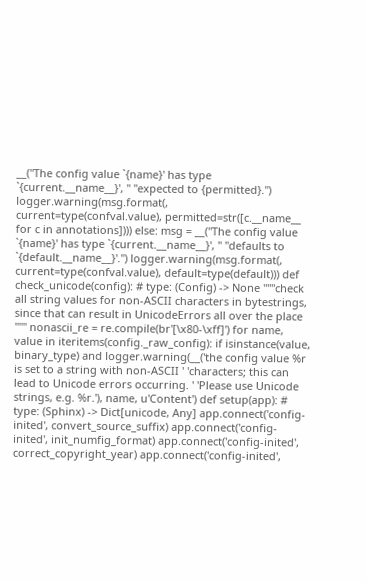__("The config value `{name}' has type `{current.__name__}', " "expected to {permitted}.") logger.warning(msg.format(, current=type(confval.value), permitted=str([c.__name__ for c in annotations]))) else: msg = __("The config value `{name}' has type `{current.__name__}', " "defaults to `{default.__name__}'.") logger.warning(msg.format(, current=type(confval.value), default=type(default))) def check_unicode(config): # type: (Config) -> None """check all string values for non-ASCII characters in bytestrings, since that can result in UnicodeErrors all over the place """ nonascii_re = re.compile(br'[\x80-\xff]') for name, value in iteritems(config._raw_config): if isinstance(value, binary_type) and logger.warning(__('the config value %r is set to a string with non-ASCII ' 'characters; this can lead to Unicode errors occurring. ' 'Please use Unicode strings, e.g. %r.'), name, u'Content') def setup(app): # type: (Sphinx) -> Dict[unicode, Any] app.connect('config-inited', convert_source_suffix) app.connect('config-inited', init_numfig_format) app.connect('config-inited', correct_copyright_year) app.connect('config-inited',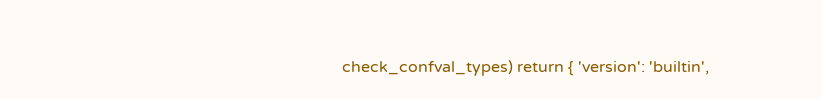check_confval_types) return { 'version': 'builtin',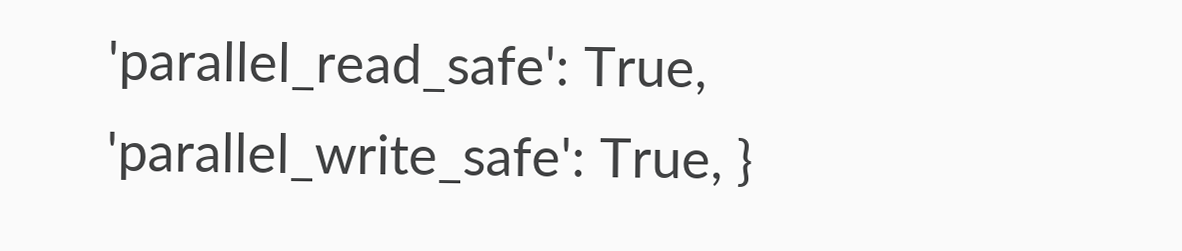'parallel_read_safe': True, 'parallel_write_safe': True, }